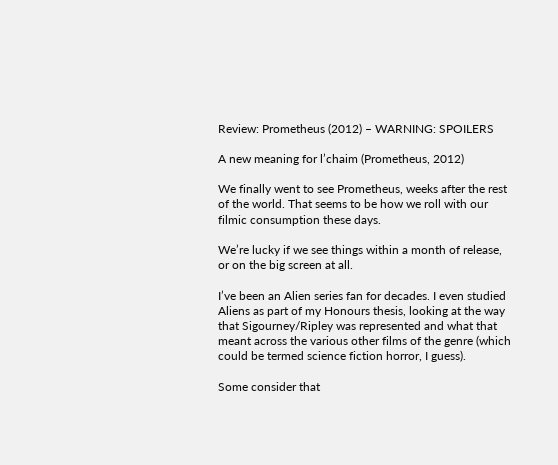Review: Prometheus (2012) – WARNING: SPOILERS

A new meaning for l’chaim (Prometheus, 2012)

We finally went to see Prometheus, weeks after the rest of the world. That seems to be how we roll with our filmic consumption these days.

We’re lucky if we see things within a month of release, or on the big screen at all.

I’ve been an Alien series fan for decades. I even studied Aliens as part of my Honours thesis, looking at the way that Sigourney/Ripley was represented and what that meant across the various other films of the genre (which could be termed science fiction horror, I guess).

Some consider that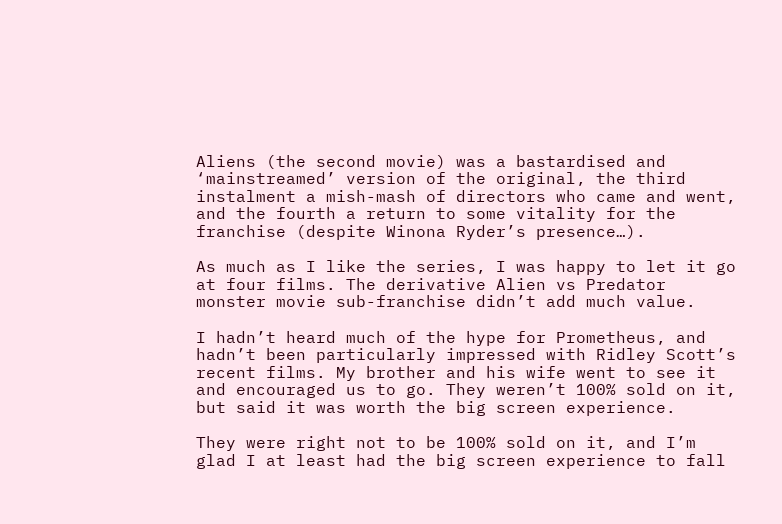Aliens (the second movie) was a bastardised and ‘mainstreamed’ version of the original, the third instalment a mish-mash of directors who came and went, and the fourth a return to some vitality for the franchise (despite Winona Ryder’s presence…).

As much as I like the series, I was happy to let it go at four films. The derivative Alien vs Predator monster movie sub-franchise didn’t add much value.

I hadn’t heard much of the hype for Prometheus, and hadn’t been particularly impressed with Ridley Scott’s recent films. My brother and his wife went to see it and encouraged us to go. They weren’t 100% sold on it, but said it was worth the big screen experience.

They were right not to be 100% sold on it, and I’m glad I at least had the big screen experience to fall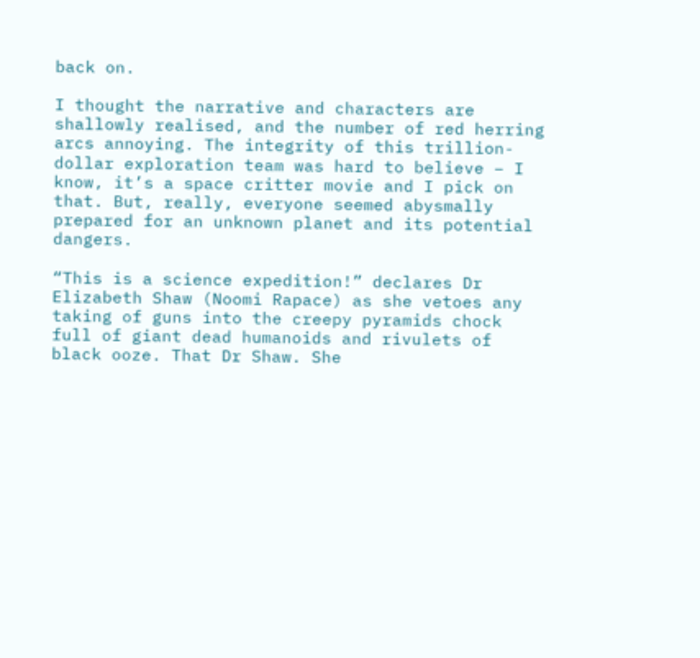back on.

I thought the narrative and characters are shallowly realised, and the number of red herring arcs annoying. The integrity of this trillion-dollar exploration team was hard to believe – I know, it’s a space critter movie and I pick on that. But, really, everyone seemed abysmally prepared for an unknown planet and its potential dangers.

“This is a science expedition!” declares Dr Elizabeth Shaw (Noomi Rapace) as she vetoes any taking of guns into the creepy pyramids chock full of giant dead humanoids and rivulets of black ooze. That Dr Shaw. She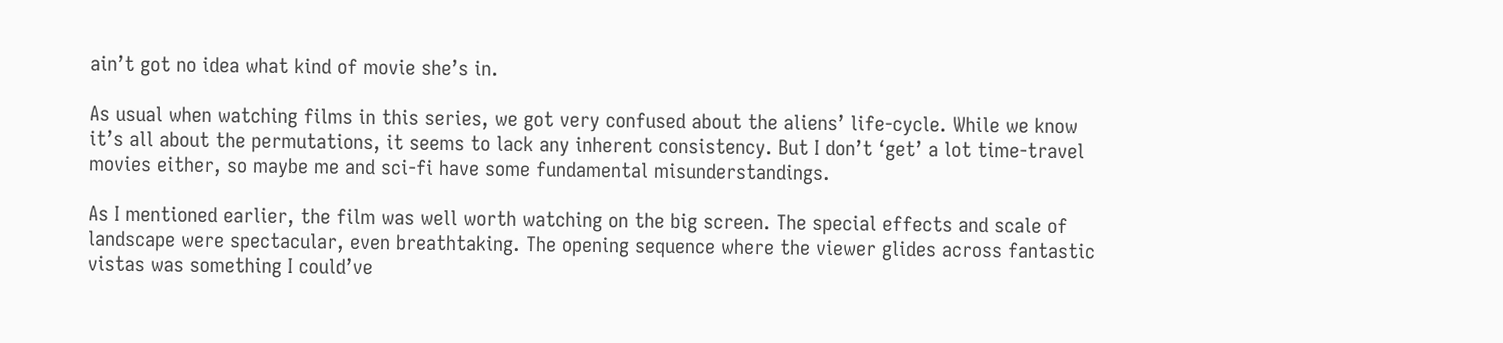ain’t got no idea what kind of movie she’s in.

As usual when watching films in this series, we got very confused about the aliens’ life-cycle. While we know it’s all about the permutations, it seems to lack any inherent consistency. But I don’t ‘get’ a lot time-travel movies either, so maybe me and sci-fi have some fundamental misunderstandings.

As I mentioned earlier, the film was well worth watching on the big screen. The special effects and scale of landscape were spectacular, even breathtaking. The opening sequence where the viewer glides across fantastic vistas was something I could’ve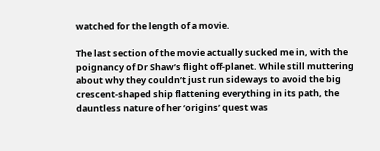watched for the length of a movie.

The last section of the movie actually sucked me in, with the poignancy of Dr Shaw’s flight off-planet. While still muttering about why they couldn’t just run sideways to avoid the big crescent-shaped ship flattening everything in its path, the dauntless nature of her ‘origins’ quest was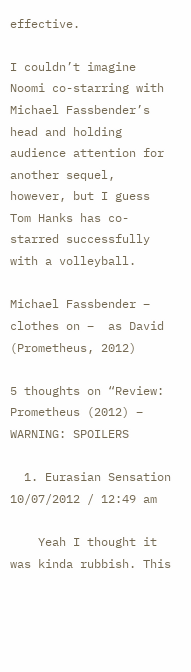effective.

I couldn’t imagine Noomi co-starring with Michael Fassbender’s head and holding audience attention for another sequel, however, but I guess Tom Hanks has co-starred successfully with a volleyball.

Michael Fassbender – clothes on –  as David (Prometheus, 2012)

5 thoughts on “Review: Prometheus (2012) – WARNING: SPOILERS

  1. Eurasian Sensation 10/07/2012 / 12:49 am

    Yeah I thought it was kinda rubbish. This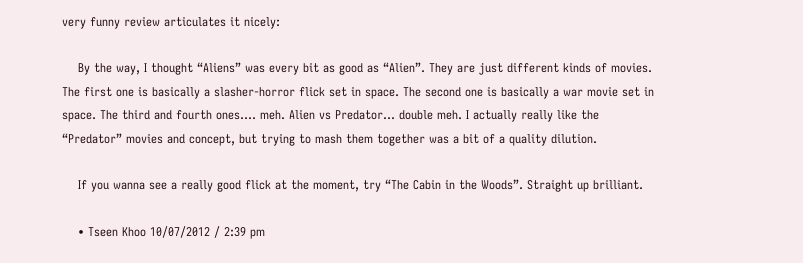very funny review articulates it nicely:

    By the way, I thought “Aliens” was every bit as good as “Alien”. They are just different kinds of movies. The first one is basically a slasher-horror flick set in space. The second one is basically a war movie set in space. The third and fourth ones…. meh. Alien vs Predator… double meh. I actually really like the “Predator” movies and concept, but trying to mash them together was a bit of a quality dilution.

    If you wanna see a really good flick at the moment, try “The Cabin in the Woods”. Straight up brilliant.

    • Tseen Khoo 10/07/2012 / 2:39 pm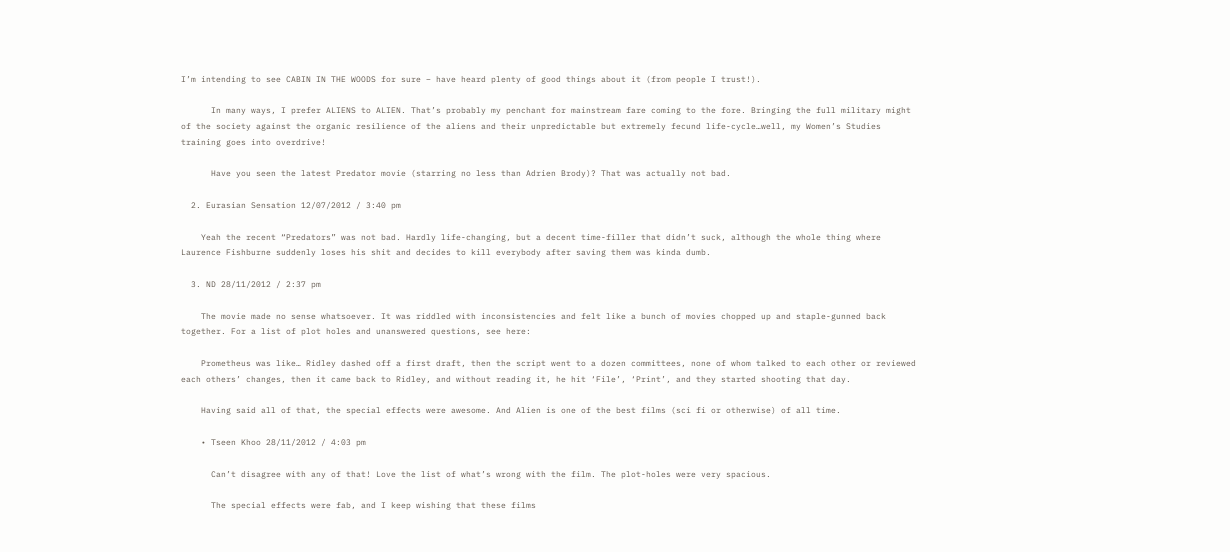I’m intending to see CABIN IN THE WOODS for sure – have heard plenty of good things about it (from people I trust!).

      In many ways, I prefer ALIENS to ALIEN. That’s probably my penchant for mainstream fare coming to the fore. Bringing the full military might of the society against the organic resilience of the aliens and their unpredictable but extremely fecund life-cycle…well, my Women’s Studies training goes into overdrive!

      Have you seen the latest Predator movie (starring no less than Adrien Brody)? That was actually not bad.

  2. Eurasian Sensation 12/07/2012 / 3:40 pm

    Yeah the recent “Predators” was not bad. Hardly life-changing, but a decent time-filler that didn’t suck, although the whole thing where Laurence Fishburne suddenly loses his shit and decides to kill everybody after saving them was kinda dumb.

  3. ND 28/11/2012 / 2:37 pm

    The movie made no sense whatsoever. It was riddled with inconsistencies and felt like a bunch of movies chopped up and staple-gunned back together. For a list of plot holes and unanswered questions, see here:

    Prometheus was like… Ridley dashed off a first draft, then the script went to a dozen committees, none of whom talked to each other or reviewed each others’ changes, then it came back to Ridley, and without reading it, he hit ‘File’, ‘Print’, and they started shooting that day.

    Having said all of that, the special effects were awesome. And Alien is one of the best films (sci fi or otherwise) of all time.

    • Tseen Khoo 28/11/2012 / 4:03 pm

      Can’t disagree with any of that! Love the list of what’s wrong with the film. The plot-holes were very spacious.

      The special effects were fab, and I keep wishing that these films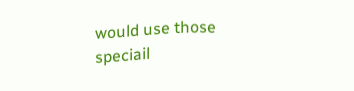would use those speciail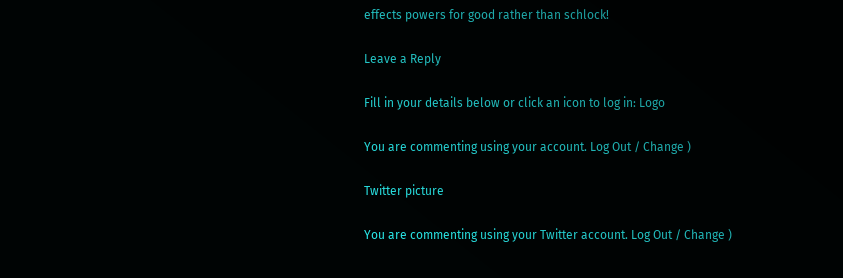effects powers for good rather than schlock!

Leave a Reply

Fill in your details below or click an icon to log in: Logo

You are commenting using your account. Log Out / Change )

Twitter picture

You are commenting using your Twitter account. Log Out / Change )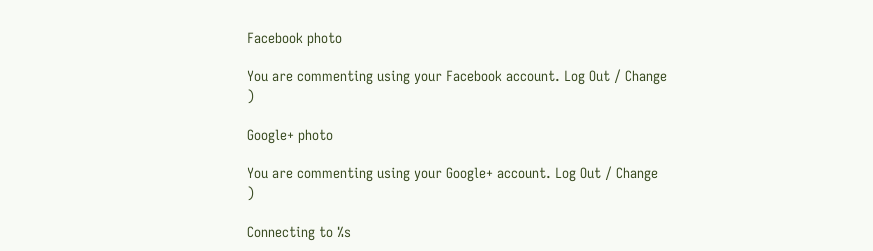Facebook photo

You are commenting using your Facebook account. Log Out / Change )

Google+ photo

You are commenting using your Google+ account. Log Out / Change )

Connecting to %s